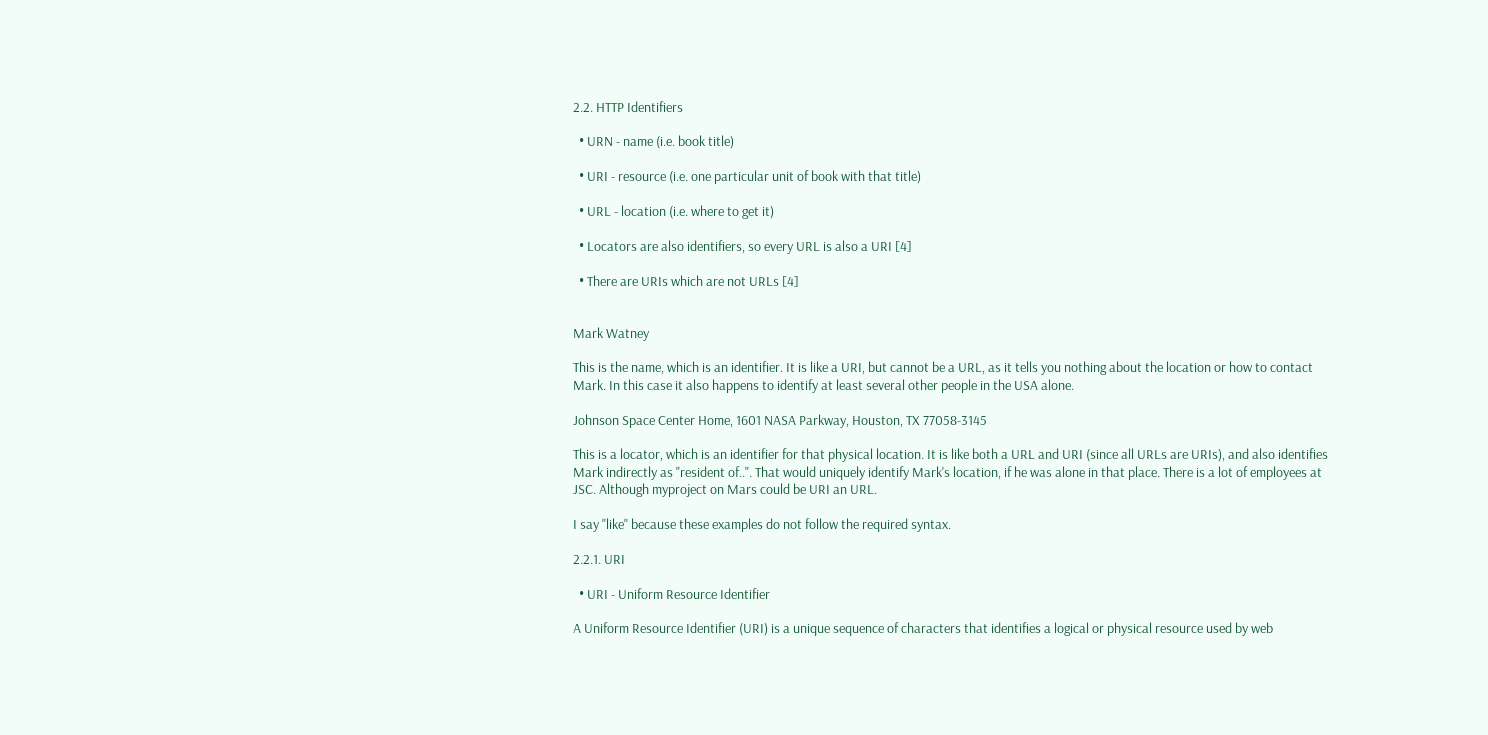2.2. HTTP Identifiers

  • URN - name (i.e. book title)

  • URI - resource (i.e. one particular unit of book with that title)

  • URL - location (i.e. where to get it)

  • Locators are also identifiers, so every URL is also a URI [4]

  • There are URIs which are not URLs [4]


Mark Watney

This is the name, which is an identifier. It is like a URI, but cannot be a URL, as it tells you nothing about the location or how to contact Mark. In this case it also happens to identify at least several other people in the USA alone.

Johnson Space Center Home, 1601 NASA Parkway, Houston, TX 77058-3145

This is a locator, which is an identifier for that physical location. It is like both a URL and URI (since all URLs are URIs), and also identifies Mark indirectly as "resident of..". That would uniquely identify Mark's location, if he was alone in that place. There is a lot of employees at JSC. Although myproject on Mars could be URI an URL.

I say "like" because these examples do not follow the required syntax.

2.2.1. URI

  • URI - Uniform Resource Identifier

A Uniform Resource Identifier (URI) is a unique sequence of characters that identifies a logical or physical resource used by web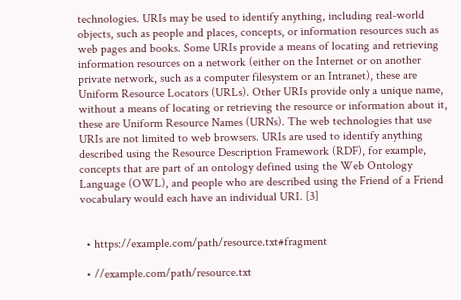technologies. URIs may be used to identify anything, including real-world objects, such as people and places, concepts, or information resources such as web pages and books. Some URIs provide a means of locating and retrieving information resources on a network (either on the Internet or on another private network, such as a computer filesystem or an Intranet), these are Uniform Resource Locators (URLs). Other URIs provide only a unique name, without a means of locating or retrieving the resource or information about it, these are Uniform Resource Names (URNs). The web technologies that use URIs are not limited to web browsers. URIs are used to identify anything described using the Resource Description Framework (RDF), for example, concepts that are part of an ontology defined using the Web Ontology Language (OWL), and people who are described using the Friend of a Friend vocabulary would each have an individual URI. [3]


  • https://example.com/path/resource.txt#fragment

  • //example.com/path/resource.txt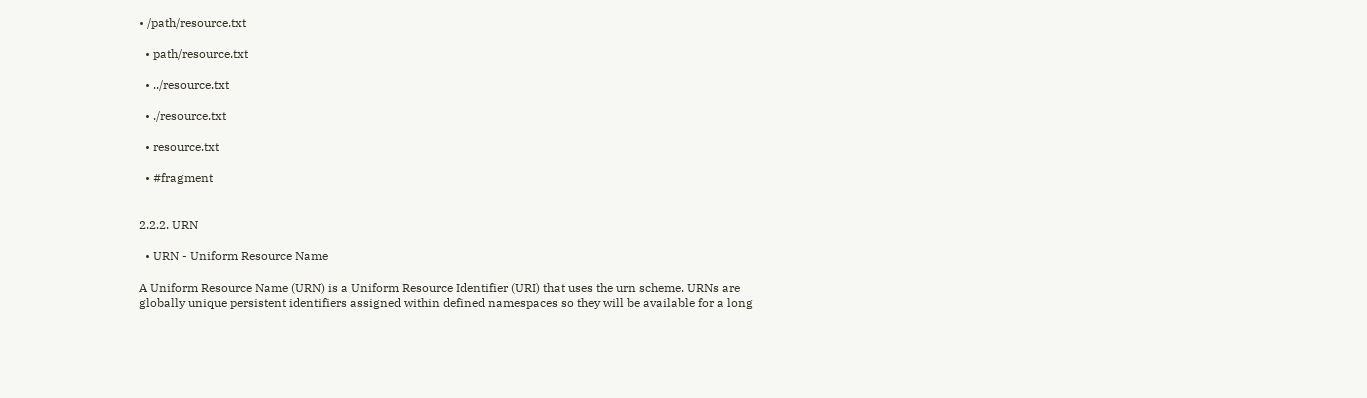• /path/resource.txt

  • path/resource.txt

  • ../resource.txt

  • ./resource.txt

  • resource.txt

  • #fragment


2.2.2. URN

  • URN - Uniform Resource Name

A Uniform Resource Name (URN) is a Uniform Resource Identifier (URI) that uses the urn scheme. URNs are globally unique persistent identifiers assigned within defined namespaces so they will be available for a long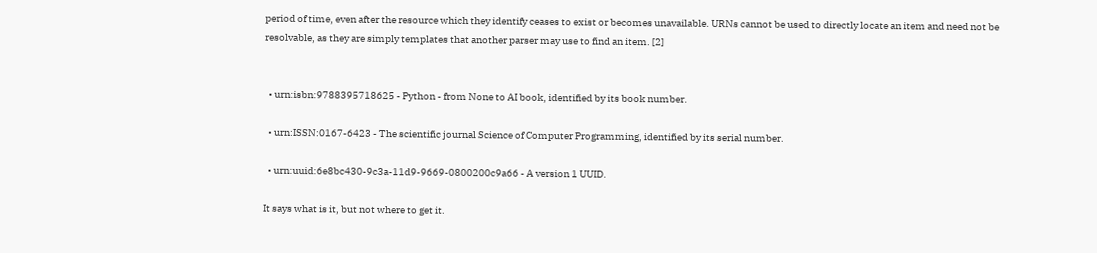period of time, even after the resource which they identify ceases to exist or becomes unavailable. URNs cannot be used to directly locate an item and need not be resolvable, as they are simply templates that another parser may use to find an item. [2]


  • urn:isbn:9788395718625 - Python - from None to AI book, identified by its book number.

  • urn:ISSN:0167-6423 - The scientific journal Science of Computer Programming, identified by its serial number.

  • urn:uuid:6e8bc430-9c3a-11d9-9669-0800200c9a66 - A version 1 UUID.

It says what is it, but not where to get it.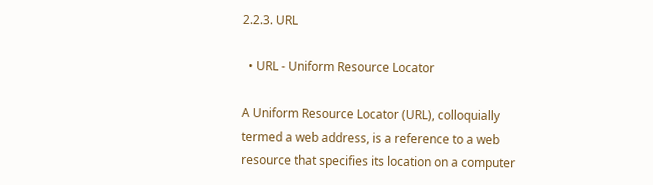2.2.3. URL

  • URL - Uniform Resource Locator

A Uniform Resource Locator (URL), colloquially termed a web address, is a reference to a web resource that specifies its location on a computer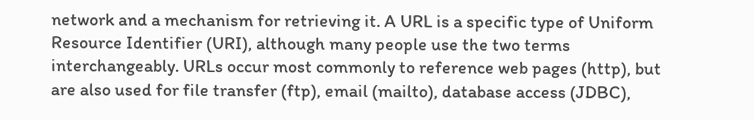network and a mechanism for retrieving it. A URL is a specific type of Uniform Resource Identifier (URI), although many people use the two terms interchangeably. URLs occur most commonly to reference web pages (http), but are also used for file transfer (ftp), email (mailto), database access (JDBC),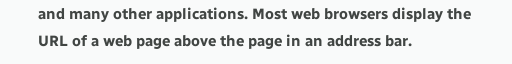and many other applications. Most web browsers display the URL of a web page above the page in an address bar.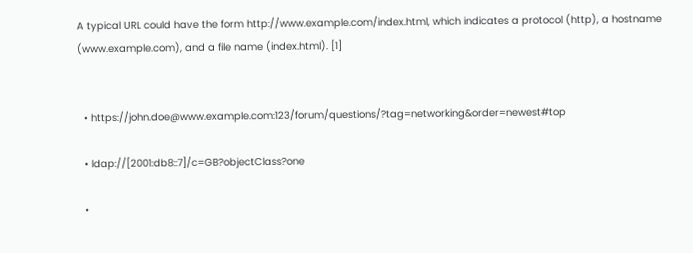A typical URL could have the form http://www.example.com/index.html, which indicates a protocol (http), a hostname (www.example.com), and a file name (index.html). [1]


  • https://john.doe@www.example.com:123/forum/questions/?tag=networking&order=newest#top

  • ldap://[2001:db8::7]/c=GB?objectClass?one

  •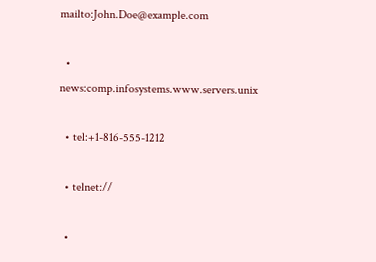mailto:John.Doe@example.com

  • news:comp.infosystems.www.servers.unix

  • tel:+1-816-555-1212

  • telnet://

  •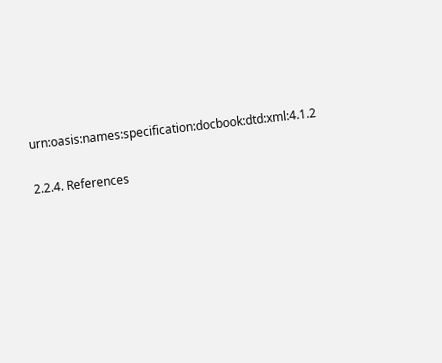urn:oasis:names:specification:docbook:dtd:xml:4.1.2


2.2.4. References